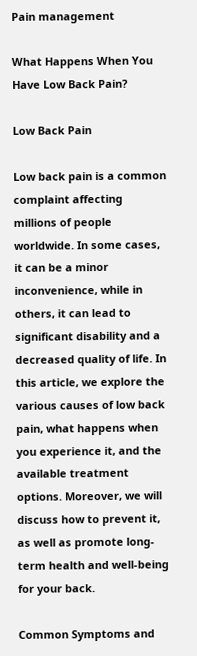Pain management

What Happens When You Have Low Back Pain?

Low Back Pain

Low back pain is a common complaint affecting millions of people worldwide. In some cases, it can be a minor inconvenience, while in others, it can lead to significant disability and a decreased quality of life. In this article, we explore the various causes of low back pain, what happens when you experience it, and the available treatment options. Moreover, we will discuss how to prevent it, as well as promote long-term health and well-being for your back.

Common Symptoms and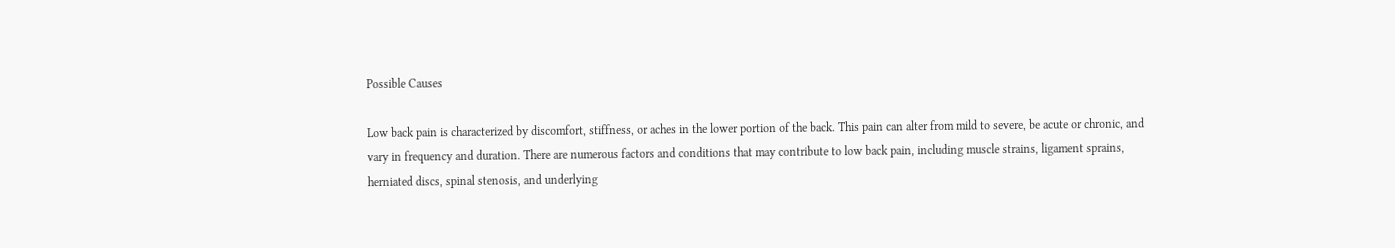Possible Causes

Low back pain is characterized by discomfort, stiffness, or aches in the lower portion of the back. This pain can alter from mild to severe, be acute or chronic, and vary in frequency and duration. There are numerous factors and conditions that may contribute to low back pain, including muscle strains, ligament sprains, herniated discs, spinal stenosis, and underlying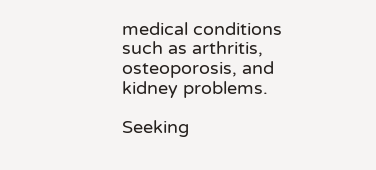medical conditions such as arthritis, osteoporosis, and kidney problems.

Seeking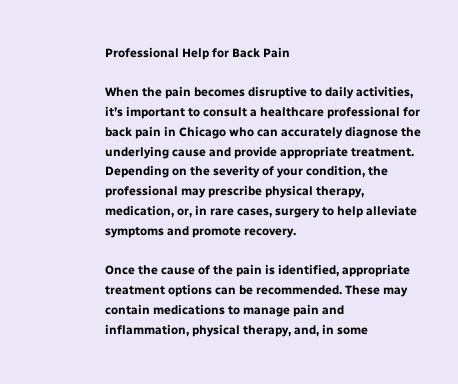Professional Help for Back Pain

When the pain becomes disruptive to daily activities, it’s important to consult a healthcare professional for back pain in Chicago who can accurately diagnose the underlying cause and provide appropriate treatment. Depending on the severity of your condition, the professional may prescribe physical therapy, medication, or, in rare cases, surgery to help alleviate symptoms and promote recovery.

Once the cause of the pain is identified, appropriate treatment options can be recommended. These may contain medications to manage pain and inflammation, physical therapy, and, in some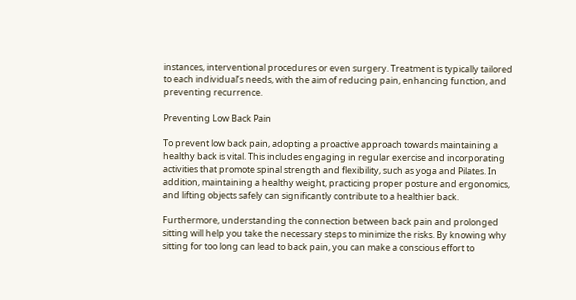instances, interventional procedures or even surgery. Treatment is typically tailored to each individual’s needs, with the aim of reducing pain, enhancing function, and preventing recurrence.

Preventing Low Back Pain

To prevent low back pain, adopting a proactive approach towards maintaining a healthy back is vital. This includes engaging in regular exercise and incorporating activities that promote spinal strength and flexibility, such as yoga and Pilates. In addition, maintaining a healthy weight, practicing proper posture and ergonomics, and lifting objects safely can significantly contribute to a healthier back.

Furthermore, understanding the connection between back pain and prolonged sitting will help you take the necessary steps to minimize the risks. By knowing why sitting for too long can lead to back pain, you can make a conscious effort to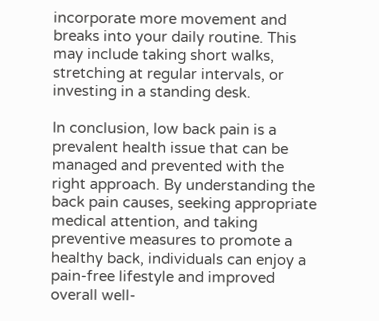incorporate more movement and breaks into your daily routine. This may include taking short walks, stretching at regular intervals, or investing in a standing desk.

In conclusion, low back pain is a prevalent health issue that can be managed and prevented with the right approach. By understanding the back pain causes, seeking appropriate medical attention, and taking preventive measures to promote a healthy back, individuals can enjoy a pain-free lifestyle and improved overall well-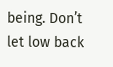being. Don’t let low back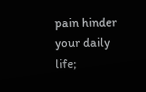pain hinder your daily life;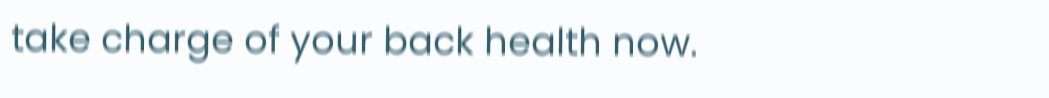take charge of your back health now.